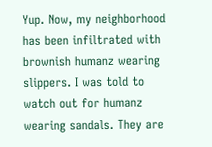Yup. Now, my neighborhood has been infiltrated with brownish humanz wearing slippers. I was told to watch out for humanz wearing sandals. They are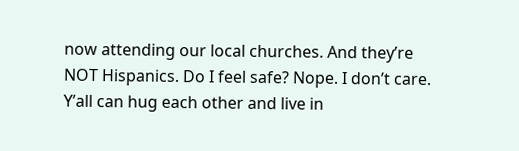now attending our local churches. And they’re NOT Hispanics. Do I feel safe? Nope. I don’t care. Y’all can hug each other and live in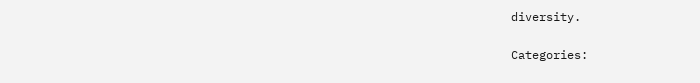diversity.

Categories: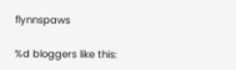flynnspaws

%d bloggers like this: